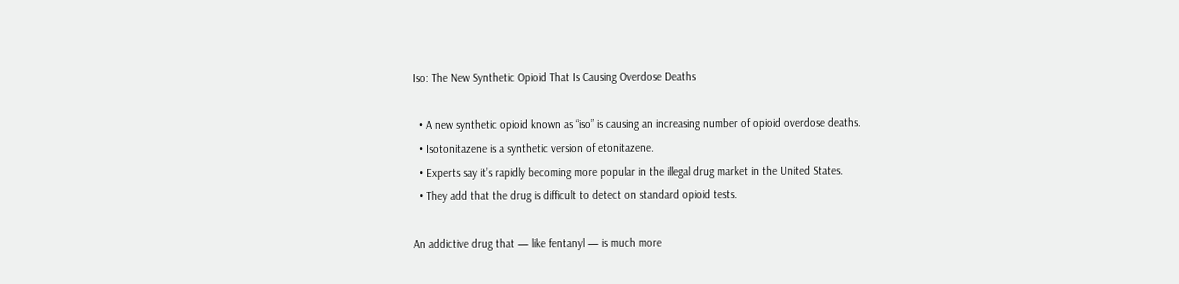Iso: The New Synthetic Opioid That Is Causing Overdose Deaths

  • A new synthetic opioid known as “iso” is causing an increasing number of opioid overdose deaths.
  • Isotonitazene is a synthetic version of etonitazene.
  • Experts say it’s rapidly becoming more popular in the illegal drug market in the United States.
  • They add that the drug is difficult to detect on standard opioid tests.

An addictive drug that — like fentanyl — is much more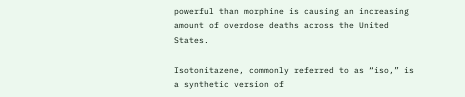powerful than morphine is causing an increasing amount of overdose deaths across the United States.

Isotonitazene, commonly referred to as “iso,” is a synthetic version of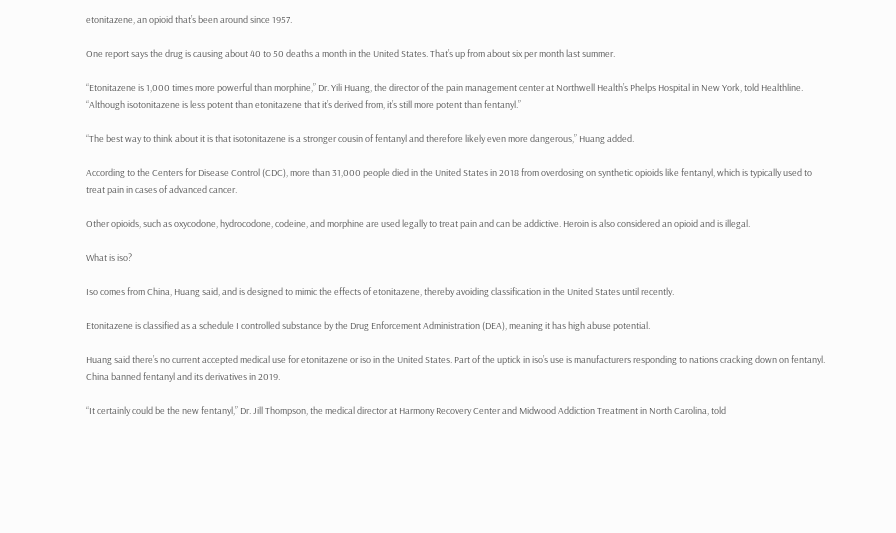etonitazene, an opioid that’s been around since 1957.

One report says the drug is causing about 40 to 50 deaths a month in the United States. That’s up from about six per month last summer.

“Etonitazene is 1,000 times more powerful than morphine,” Dr. Yili Huang, the director of the pain management center at Northwell Health’s Phelps Hospital in New York, told Healthline. “Although isotonitazene is less potent than etonitazene that it’s derived from, it’s still more potent than fentanyl.”

“The best way to think about it is that isotonitazene is a stronger cousin of fentanyl and therefore likely even more dangerous,” Huang added.

According to the Centers for Disease Control (CDC), more than 31,000 people died in the United States in 2018 from overdosing on synthetic opioids like fentanyl, which is typically used to treat pain in cases of advanced cancer.

Other opioids, such as oxycodone, hydrocodone, codeine, and morphine are used legally to treat pain and can be addictive. Heroin is also considered an opioid and is illegal.

What is iso?

Iso comes from China, Huang said, and is designed to mimic the effects of etonitazene, thereby avoiding classification in the United States until recently.

Etonitazene is classified as a schedule I controlled substance by the Drug Enforcement Administration (DEA), meaning it has high abuse potential.

Huang said there’s no current accepted medical use for etonitazene or iso in the United States. Part of the uptick in iso’s use is manufacturers responding to nations cracking down on fentanyl. China banned fentanyl and its derivatives in 2019.

“It certainly could be the new fentanyl,” Dr. Jill Thompson, the medical director at Harmony Recovery Center and Midwood Addiction Treatment in North Carolina, told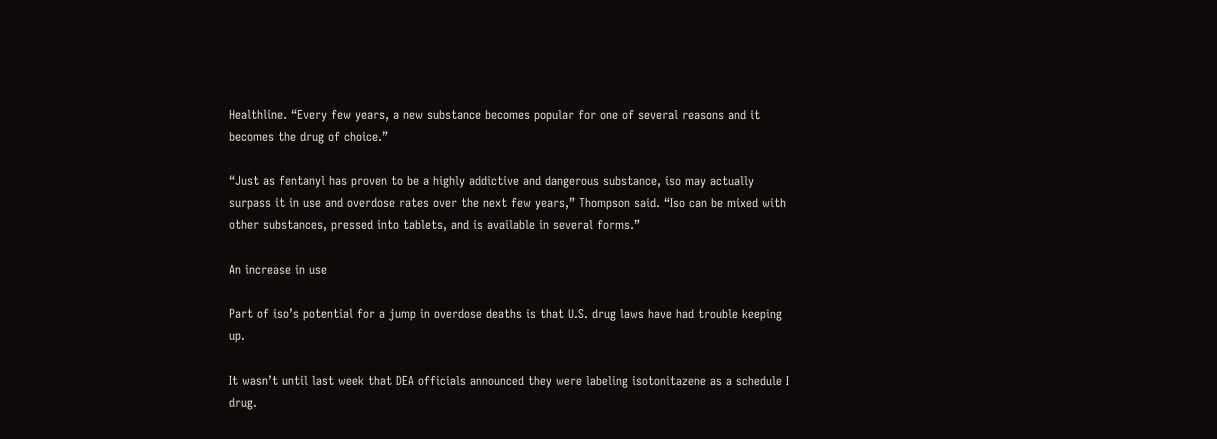Healthline. “Every few years, a new substance becomes popular for one of several reasons and it becomes the drug of choice.”

“Just as fentanyl has proven to be a highly addictive and dangerous substance, iso may actually surpass it in use and overdose rates over the next few years,” Thompson said. “Iso can be mixed with other substances, pressed into tablets, and is available in several forms.”

An increase in use

Part of iso’s potential for a jump in overdose deaths is that U.S. drug laws have had trouble keeping up.

It wasn’t until last week that DEA officials announced they were labeling isotonitazene as a schedule I drug.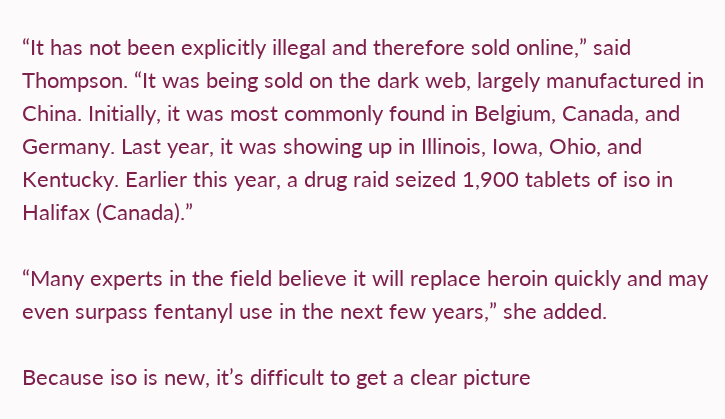“It has not been explicitly illegal and therefore sold online,” said Thompson. “It was being sold on the dark web, largely manufactured in China. Initially, it was most commonly found in Belgium, Canada, and Germany. Last year, it was showing up in Illinois, Iowa, Ohio, and Kentucky. Earlier this year, a drug raid seized 1,900 tablets of iso in Halifax (Canada).”

“Many experts in the field believe it will replace heroin quickly and may even surpass fentanyl use in the next few years,” she added.

Because iso is new, it’s difficult to get a clear picture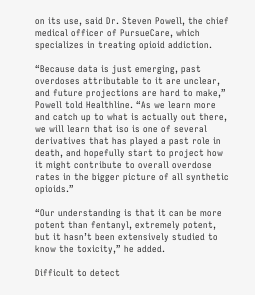on its use, said Dr. Steven Powell, the chief medical officer of PursueCare, which specializes in treating opioid addiction.

“Because data is just emerging, past overdoses attributable to it are unclear, and future projections are hard to make,” Powell told Healthline. “As we learn more and catch up to what is actually out there, we will learn that iso is one of several derivatives that has played a past role in death, and hopefully start to project how it might contribute to overall overdose rates in the bigger picture of all synthetic opioids.”

“Our understanding is that it can be more potent than fentanyl, extremely potent, but it hasn’t been extensively studied to know the toxicity,” he added.

Difficult to detect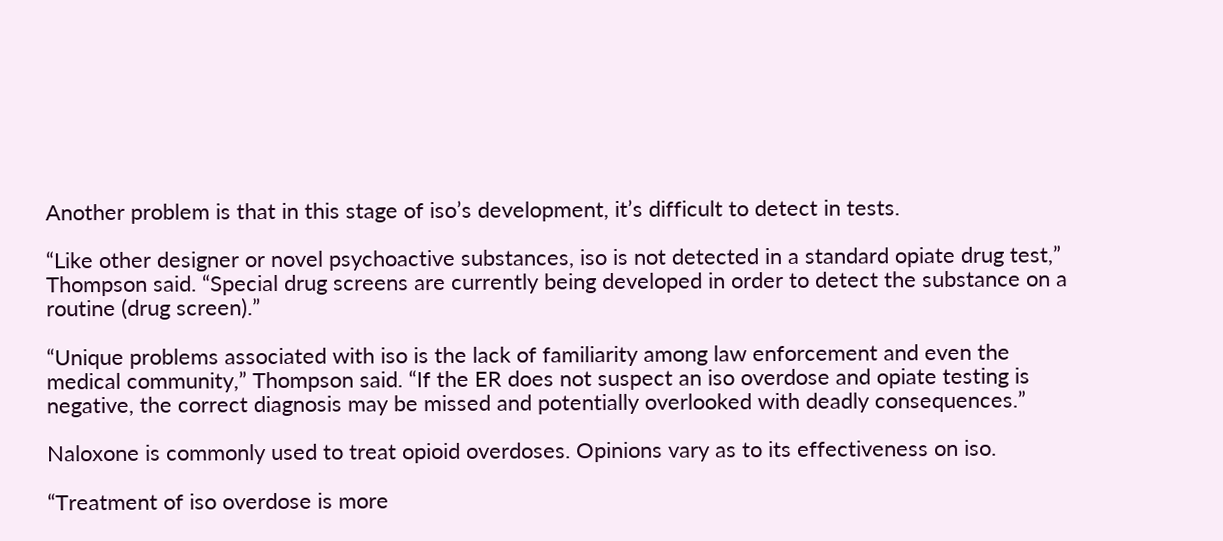Another problem is that in this stage of iso’s development, it’s difficult to detect in tests.

“Like other designer or novel psychoactive substances, iso is not detected in a standard opiate drug test,” Thompson said. “Special drug screens are currently being developed in order to detect the substance on a routine (drug screen).”

“Unique problems associated with iso is the lack of familiarity among law enforcement and even the medical community,” Thompson said. “If the ER does not suspect an iso overdose and opiate testing is negative, the correct diagnosis may be missed and potentially overlooked with deadly consequences.”

Naloxone is commonly used to treat opioid overdoses. Opinions vary as to its effectiveness on iso.

“Treatment of iso overdose is more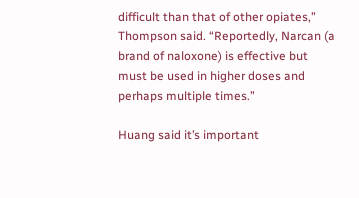difficult than that of other opiates,” Thompson said. “Reportedly, Narcan (a brand of naloxone) is effective but must be used in higher doses and perhaps multiple times.”

Huang said it’s important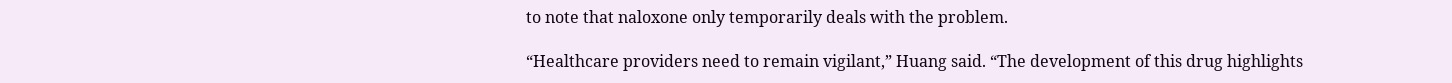to note that naloxone only temporarily deals with the problem.

“Healthcare providers need to remain vigilant,” Huang said. “The development of this drug highlights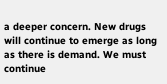a deeper concern. New drugs will continue to emerge as long as there is demand. We must continue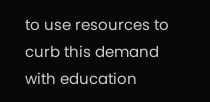to use resources to curb this demand with education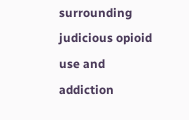surrounding judicious opioid use and addiction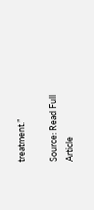treatment.”

Source: Read Full Article